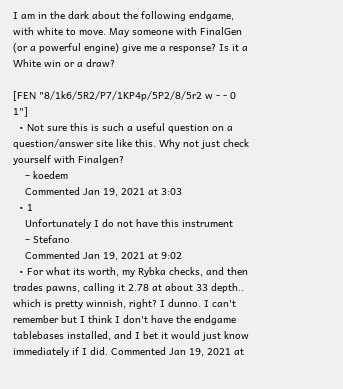I am in the dark about the following endgame, with white to move. May someone with FinalGen (or a powerful engine) give me a response? Is it a White win or a draw?

[FEN "8/1k6/5R2/P7/1KP4p/5P2/8/5r2 w - - 0 1"]
  • Not sure this is such a useful question on a question/answer site like this. Why not just check yourself with Finalgen?
    – koedem
    Commented Jan 19, 2021 at 3:03
  • 1
    Unfortunately I do not have this instrument
    – Stefano
    Commented Jan 19, 2021 at 9:02
  • For what its worth, my Rybka checks, and then trades pawns, calling it 2.78 at about 33 depth.. which is pretty winnish, right? I dunno. I can't remember but I think I don't have the endgame tablebases installed, and I bet it would just know immediately if I did. Commented Jan 19, 2021 at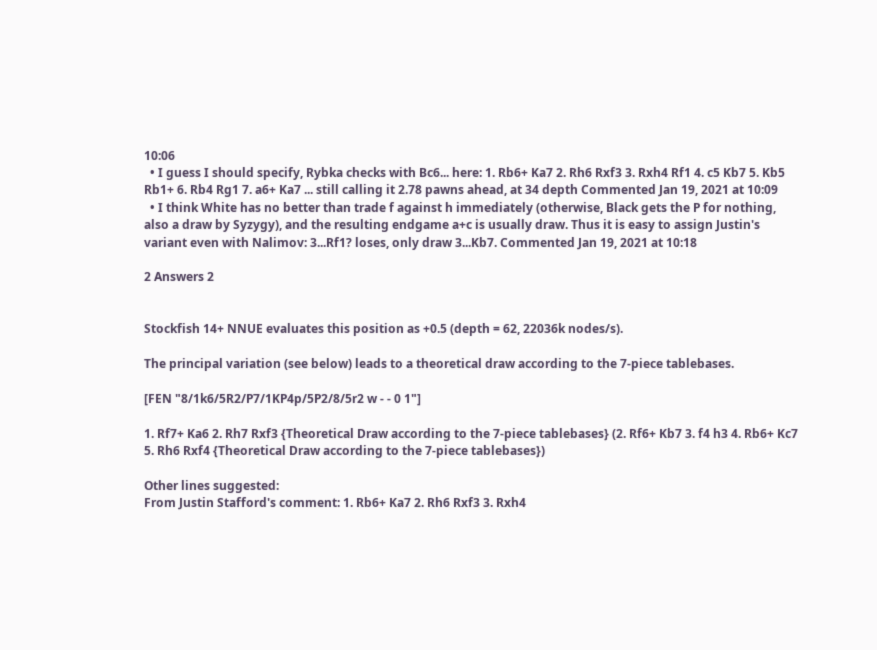10:06
  • I guess I should specify, Rybka checks with Bc6... here: 1. Rb6+ Ka7 2. Rh6 Rxf3 3. Rxh4 Rf1 4. c5 Kb7 5. Kb5 Rb1+ 6. Rb4 Rg1 7. a6+ Ka7 ... still calling it 2.78 pawns ahead, at 34 depth Commented Jan 19, 2021 at 10:09
  • I think White has no better than trade f against h immediately (otherwise, Black gets the P for nothing, also a draw by Syzygy), and the resulting endgame a+c is usually draw. Thus it is easy to assign Justin's variant even with Nalimov: 3...Rf1? loses, only draw 3...Kb7. Commented Jan 19, 2021 at 10:18

2 Answers 2


Stockfish 14+ NNUE evaluates this position as +0.5 (depth = 62, 22036k nodes/s).

The principal variation (see below) leads to a theoretical draw according to the 7-piece tablebases.

[FEN "8/1k6/5R2/P7/1KP4p/5P2/8/5r2 w - - 0 1"]

1. Rf7+ Ka6 2. Rh7 Rxf3 {Theoretical Draw according to the 7-piece tablebases} (2. Rf6+ Kb7 3. f4 h3 4. Rb6+ Kc7 5. Rh6 Rxf4 {Theoretical Draw according to the 7-piece tablebases})

Other lines suggested:
From Justin Stafford's comment: 1. Rb6+ Ka7 2. Rh6 Rxf3 3. Rxh4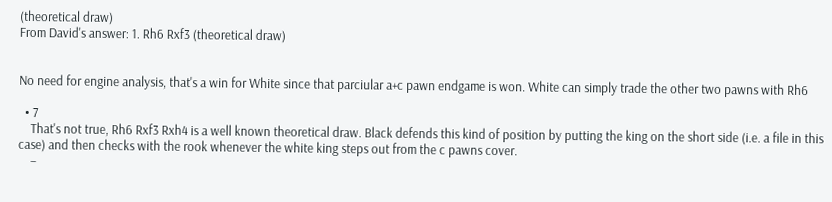(theoretical draw)
From David's answer: 1. Rh6 Rxf3 (theoretical draw)


No need for engine analysis, that's a win for White since that parciular a+c pawn endgame is won. White can simply trade the other two pawns with Rh6

  • 7
    That's not true, Rh6 Rxf3 Rxh4 is a well known theoretical draw. Black defends this kind of position by putting the king on the short side (i.e. a file in this case) and then checks with the rook whenever the white king steps out from the c pawns cover.
    –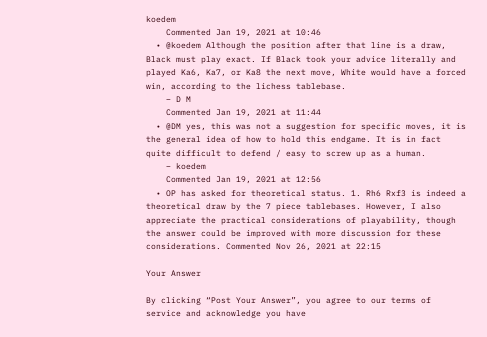koedem
    Commented Jan 19, 2021 at 10:46
  • @koedem Although the position after that line is a draw, Black must play exact. If Black took your advice literally and played Ka6, Ka7, or Ka8 the next move, White would have a forced win, according to the lichess tablebase.
    – D M
    Commented Jan 19, 2021 at 11:44
  • @DM yes, this was not a suggestion for specific moves, it is the general idea of how to hold this endgame. It is in fact quite difficult to defend / easy to screw up as a human.
    – koedem
    Commented Jan 19, 2021 at 12:56
  • OP has asked for theoretical status. 1. Rh6 Rxf3 is indeed a theoretical draw by the 7 piece tablebases. However, I also appreciate the practical considerations of playability, though the answer could be improved with more discussion for these considerations. Commented Nov 26, 2021 at 22:15

Your Answer

By clicking “Post Your Answer”, you agree to our terms of service and acknowledge you have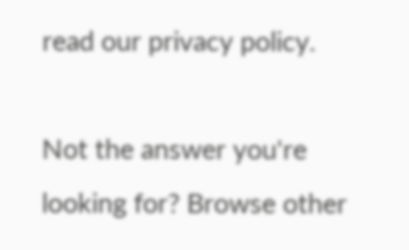read our privacy policy.

Not the answer you're looking for? Browse other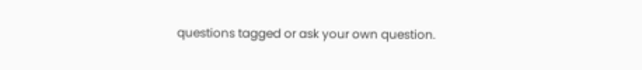questions tagged or ask your own question.